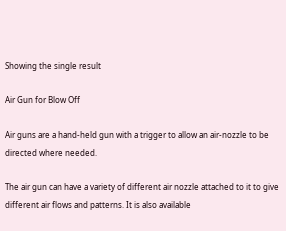Showing the single result

Air Gun for Blow Off

Air guns are a hand-held gun with a trigger to allow an air-nozzle to be directed where needed.

The air gun can have a variety of different air nozzle attached to it to give different air flows and patterns. It is also available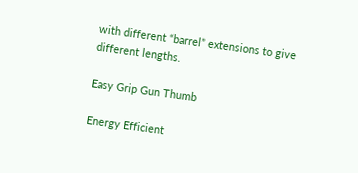with different “barrel” extensions to give different lengths.

Easy Grip Gun Thumb

Energy Efficient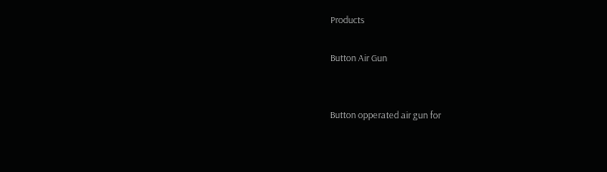Products

Button Air Gun


Button opperated air gun for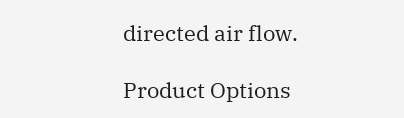directed air flow.

Product Options